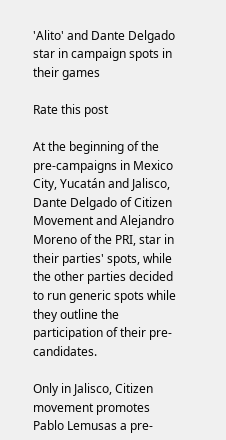'Alito' and Dante Delgado star in campaign spots in their games

Rate this post

At the beginning of the pre-campaigns in Mexico City, Yucatán and Jalisco, Dante Delgado of Citizen Movement and Alejandro Moreno of the PRI, star in their parties' spots, while the other parties decided to run generic spots while they outline the participation of their pre-candidates.

Only in Jalisco, Citizen movement promotes Pablo Lemusas a pre-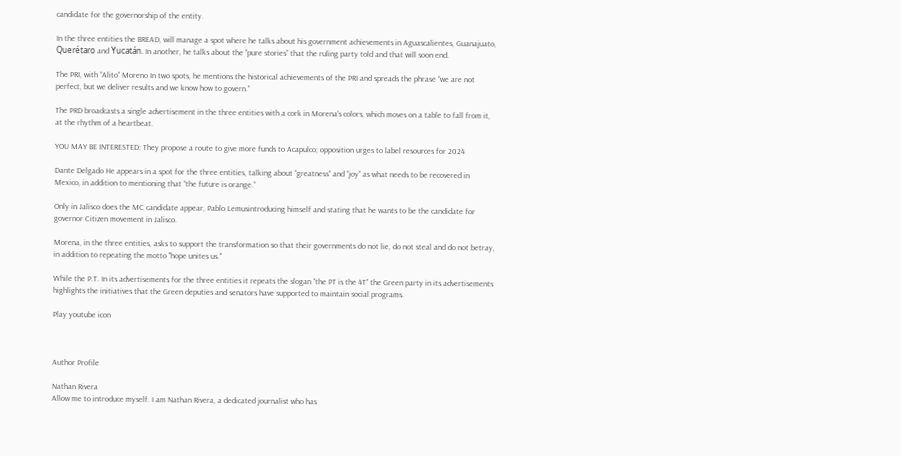candidate for the governorship of the entity.

In the three entities the BREAD, will manage a spot where he talks about his government achievements in Aguascalientes, Guanajuato, Querétaro and Yucatán. In another, he talks about the “pure stories” that the ruling party told and that will soon end.

The PRI, with “Alito” Moreno In two spots, he mentions the historical achievements of the PRI and spreads the phrase “we are not perfect, but we deliver results and we know how to govern.”

The PRD broadcasts a single advertisement in the three entities with a cork in Morena's colors, which moves on a table to fall from it, at the rhythm of a heartbeat.

YOU MAY BE INTERESTED: They propose a route to give more funds to Acapulco; opposition urges to label resources for 2024

Dante Delgado He appears in a spot for the three entities, talking about “greatness” and “joy” as what needs to be recovered in Mexico, in addition to mentioning that “the future is orange.”

Only in Jalisco does the MC candidate appear, Pablo Lemusintroducing himself and stating that he wants to be the candidate for governor Citizen movement in Jalisco.

Morena, in the three entities, asks to support the transformation so that their governments do not lie, do not steal and do not betray, in addition to repeating the motto "hope unites us."

While the P.T. In its advertisements for the three entities it repeats the slogan “the PT is the 4T” the Green party in its advertisements highlights the initiatives that the Green deputies and senators have supported to maintain social programs.

Play youtube icon



Author Profile

Nathan Rivera
Allow me to introduce myself. I am Nathan Rivera, a dedicated journalist who has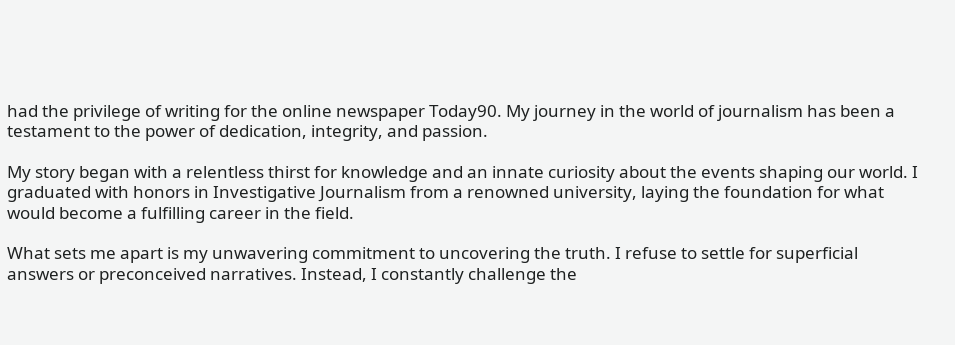had the privilege of writing for the online newspaper Today90. My journey in the world of journalism has been a testament to the power of dedication, integrity, and passion.

My story began with a relentless thirst for knowledge and an innate curiosity about the events shaping our world. I graduated with honors in Investigative Journalism from a renowned university, laying the foundation for what would become a fulfilling career in the field.

What sets me apart is my unwavering commitment to uncovering the truth. I refuse to settle for superficial answers or preconceived narratives. Instead, I constantly challenge the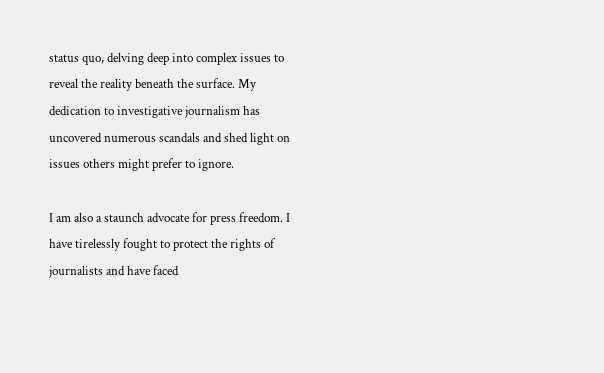status quo, delving deep into complex issues to reveal the reality beneath the surface. My dedication to investigative journalism has uncovered numerous scandals and shed light on issues others might prefer to ignore.

I am also a staunch advocate for press freedom. I have tirelessly fought to protect the rights of journalists and have faced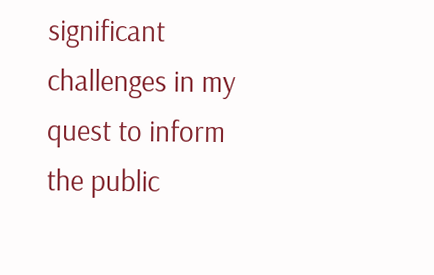significant challenges in my quest to inform the public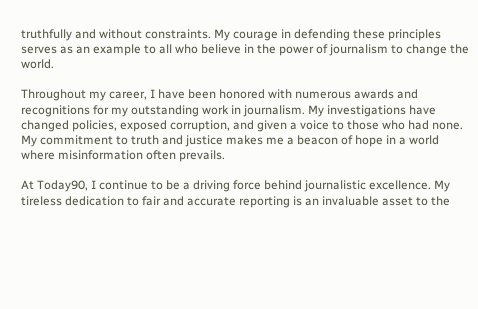truthfully and without constraints. My courage in defending these principles serves as an example to all who believe in the power of journalism to change the world.

Throughout my career, I have been honored with numerous awards and recognitions for my outstanding work in journalism. My investigations have changed policies, exposed corruption, and given a voice to those who had none. My commitment to truth and justice makes me a beacon of hope in a world where misinformation often prevails.

At Today90, I continue to be a driving force behind journalistic excellence. My tireless dedication to fair and accurate reporting is an invaluable asset to the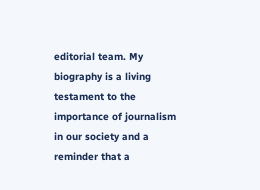editorial team. My biography is a living testament to the importance of journalism in our society and a reminder that a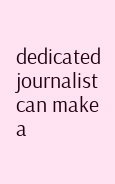dedicated journalist can make a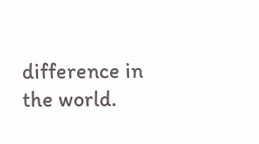difference in the world.